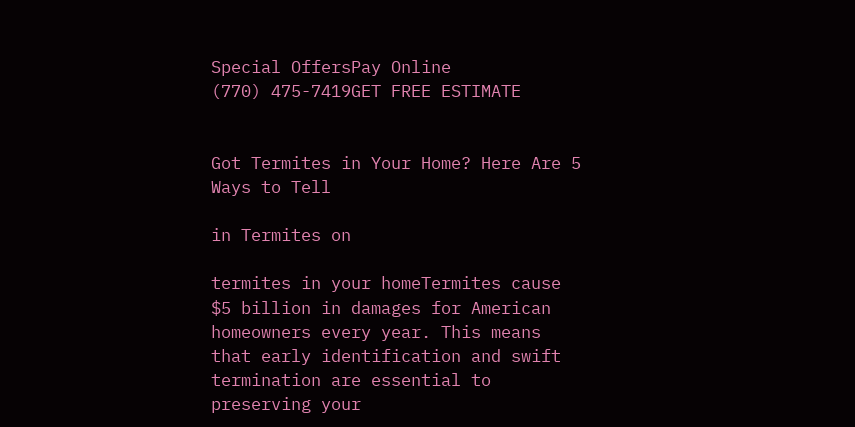Special OffersPay Online
(770) 475-7419GET FREE ESTIMATE


Got Termites in Your Home? Here Are 5 Ways to Tell

in Termites on

termites in your homeTermites cause $5 billion in damages for American homeowners every year. This means that early identification and swift termination are essential to preserving your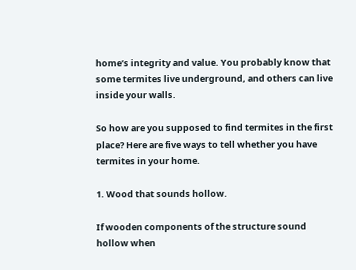home’s integrity and value. You probably know that some termites live underground, and others can live inside your walls.

So how are you supposed to find termites in the first place? Here are five ways to tell whether you have termites in your home.

1. Wood that sounds hollow.

If wooden components of the structure sound hollow when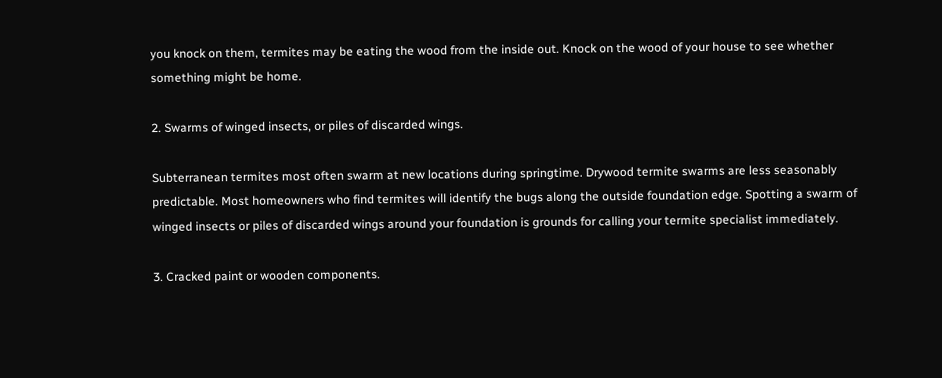you knock on them, termites may be eating the wood from the inside out. Knock on the wood of your house to see whether something might be home.

2. Swarms of winged insects, or piles of discarded wings.

Subterranean termites most often swarm at new locations during springtime. Drywood termite swarms are less seasonably predictable. Most homeowners who find termites will identify the bugs along the outside foundation edge. Spotting a swarm of winged insects or piles of discarded wings around your foundation is grounds for calling your termite specialist immediately.

3. Cracked paint or wooden components.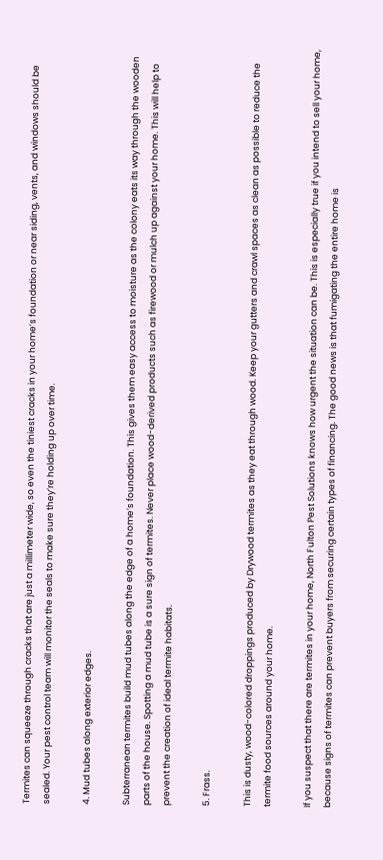Termites can squeeze through cracks that are just a millimeter wide, so even the tiniest cracks in your home’s foundation or near siding, vents, and windows should be sealed. Your pest control team will monitor the seals to make sure they’re holding up over time.

4. Mud tubes along exterior edges.

Subterranean termites build mud tubes along the edge of a home’s foundation. This gives them easy access to moisture as the colony eats its way through the wooden parts of the house. Spotting a mud tube is a sure sign of termites. Never place wood-derived products such as firewood or mulch up against your home. This will help to prevent the creation of ideal termite habitats.

5. Frass.

This is dusty, wood-colored droppings produced by Drywood termites as they eat through wood. Keep your gutters and crawl spaces as clean as possible to reduce the termite food sources around your home.

If you suspect that there are termites in your home, North Fulton Pest Solutions knows how urgent the situation can be. This is especially true if you intend to sell your home, because signs of termites can prevent buyers from securing certain types of financing. The good news is that fumigating the entire home is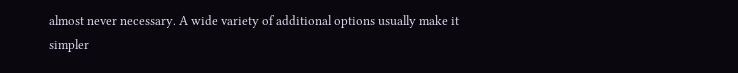almost never necessary. A wide variety of additional options usually make it simpler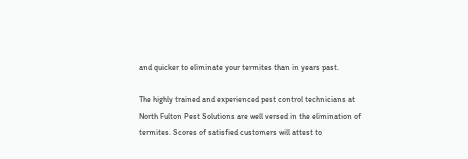and quicker to eliminate your termites than in years past.

The highly trained and experienced pest control technicians at North Fulton Pest Solutions are well versed in the elimination of termites. Scores of satisfied customers will attest to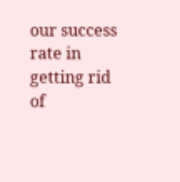our success rate in getting rid of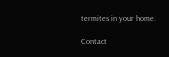termites in your home.

Contact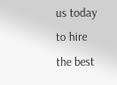us today to hire the best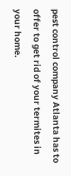pest control company Atlanta has to offer to get rid of your termites in your home.